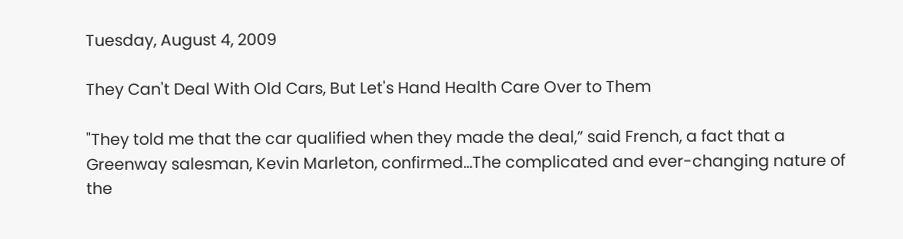Tuesday, August 4, 2009

They Can't Deal With Old Cars, But Let's Hand Health Care Over to Them

"They told me that the car qualified when they made the deal,” said French, a fact that a Greenway salesman, Kevin Marleton, confirmed...The complicated and ever-changing nature of the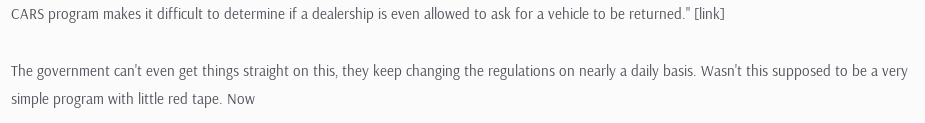CARS program makes it difficult to determine if a dealership is even allowed to ask for a vehicle to be returned." [link]

The government can't even get things straight on this, they keep changing the regulations on nearly a daily basis. Wasn't this supposed to be a very simple program with little red tape. Now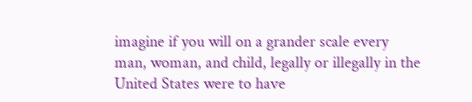imagine if you will on a grander scale every man, woman, and child, legally or illegally in the United States were to have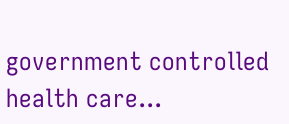government controlled health care...